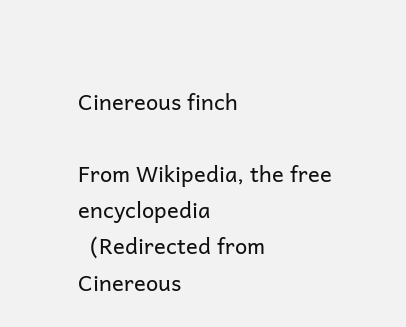Cinereous finch

From Wikipedia, the free encyclopedia
  (Redirected from Cinereous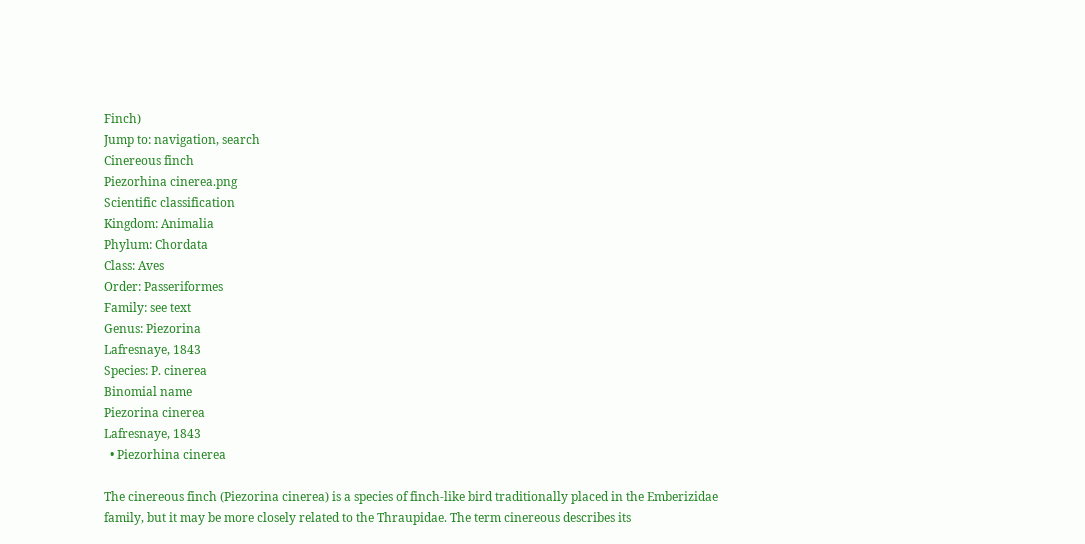Finch)
Jump to: navigation, search
Cinereous finch
Piezorhina cinerea.png
Scientific classification
Kingdom: Animalia
Phylum: Chordata
Class: Aves
Order: Passeriformes
Family: see text
Genus: Piezorina
Lafresnaye, 1843
Species: P. cinerea
Binomial name
Piezorina cinerea
Lafresnaye, 1843
  • Piezorhina cinerea

The cinereous finch (Piezorina cinerea) is a species of finch-like bird traditionally placed in the Emberizidae family, but it may be more closely related to the Thraupidae. The term cinereous describes its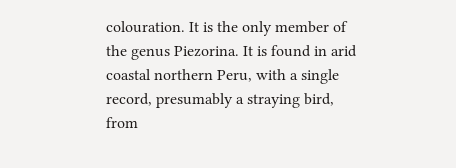colouration. It is the only member of the genus Piezorina. It is found in arid coastal northern Peru, with a single record, presumably a straying bird, from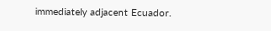immediately adjacent Ecuador.